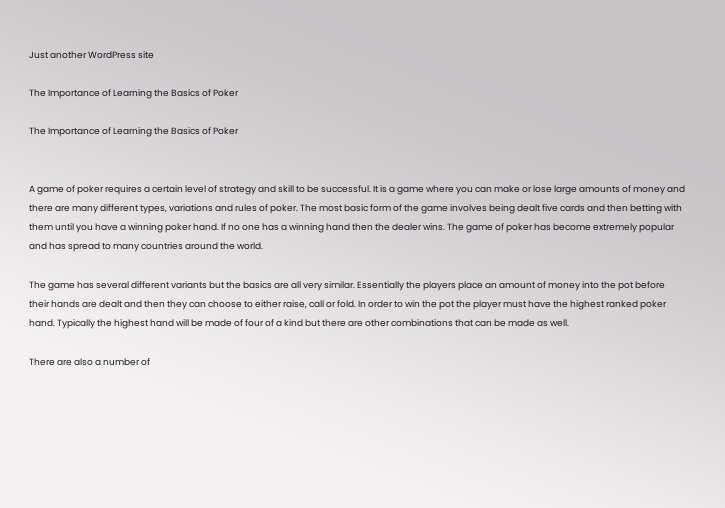Just another WordPress site

The Importance of Learning the Basics of Poker

The Importance of Learning the Basics of Poker


A game of poker requires a certain level of strategy and skill to be successful. It is a game where you can make or lose large amounts of money and there are many different types, variations and rules of poker. The most basic form of the game involves being dealt five cards and then betting with them until you have a winning poker hand. If no one has a winning hand then the dealer wins. The game of poker has become extremely popular and has spread to many countries around the world.

The game has several different variants but the basics are all very similar. Essentially the players place an amount of money into the pot before their hands are dealt and then they can choose to either raise, call or fold. In order to win the pot the player must have the highest ranked poker hand. Typically the highest hand will be made of four of a kind but there are other combinations that can be made as well.

There are also a number of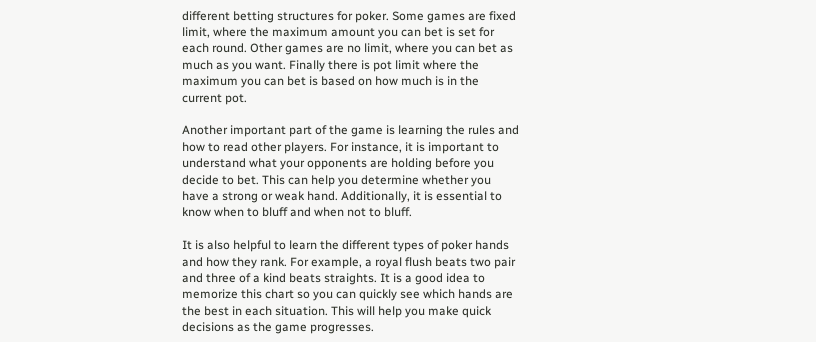different betting structures for poker. Some games are fixed limit, where the maximum amount you can bet is set for each round. Other games are no limit, where you can bet as much as you want. Finally there is pot limit where the maximum you can bet is based on how much is in the current pot.

Another important part of the game is learning the rules and how to read other players. For instance, it is important to understand what your opponents are holding before you decide to bet. This can help you determine whether you have a strong or weak hand. Additionally, it is essential to know when to bluff and when not to bluff.

It is also helpful to learn the different types of poker hands and how they rank. For example, a royal flush beats two pair and three of a kind beats straights. It is a good idea to memorize this chart so you can quickly see which hands are the best in each situation. This will help you make quick decisions as the game progresses.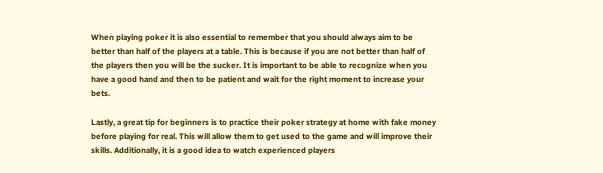When playing poker it is also essential to remember that you should always aim to be better than half of the players at a table. This is because if you are not better than half of the players then you will be the sucker. It is important to be able to recognize when you have a good hand and then to be patient and wait for the right moment to increase your bets.

Lastly, a great tip for beginners is to practice their poker strategy at home with fake money before playing for real. This will allow them to get used to the game and will improve their skills. Additionally, it is a good idea to watch experienced players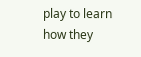play to learn how they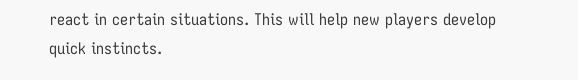react in certain situations. This will help new players develop quick instincts.